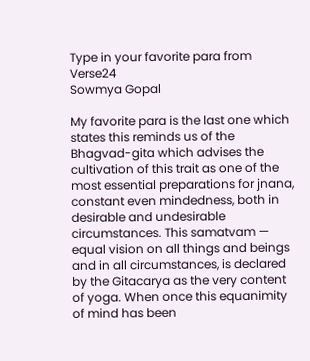Type in your favorite para from Verse24
Sowmya Gopal

My favorite para is the last one which states this reminds us of the Bhagvad-gita which advises the cultivation of this trait as one of the most essential preparations for jnana, constant even mindedness, both in desirable and undesirable circumstances. This samatvam — equal vision on all things and beings and in all circumstances, is declared by the Gitacarya as the very content of yoga. When once this equanimity of mind has been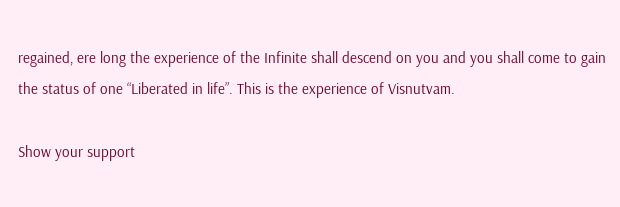regained, ere long the experience of the Infinite shall descend on you and you shall come to gain the status of one “Liberated in life”. This is the experience of Visnutvam.

Show your support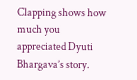Clapping shows how much you appreciated Dyuti Bhargava’s story.